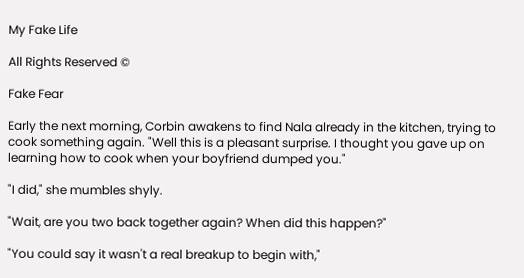My Fake Life

All Rights Reserved ©

Fake Fear

Early the next morning, Corbin awakens to find Nala already in the kitchen, trying to cook something again. "Well this is a pleasant surprise. I thought you gave up on learning how to cook when your boyfriend dumped you."

"I did," she mumbles shyly.

"Wait, are you two back together again? When did this happen?"

"You could say it wasn't a real breakup to begin with,"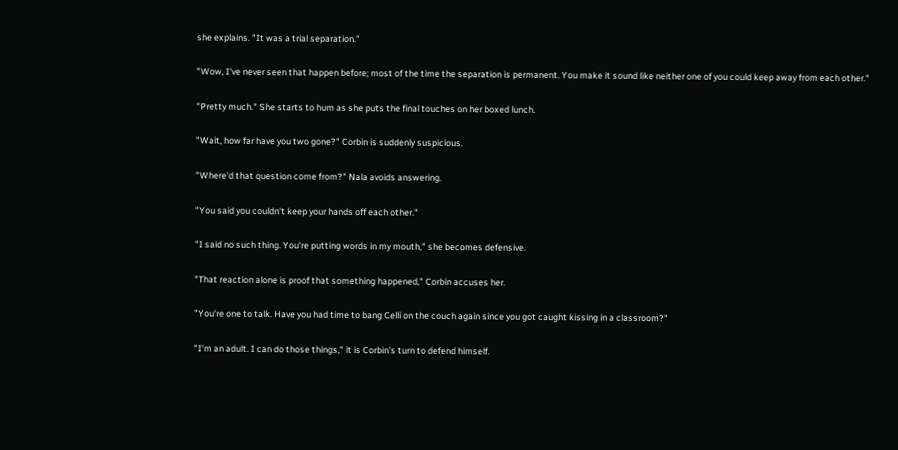she explains. "It was a trial separation."

"Wow, I've never seen that happen before; most of the time the separation is permanent. You make it sound like neither one of you could keep away from each other."

"Pretty much." She starts to hum as she puts the final touches on her boxed lunch.

"Wait, how far have you two gone?" Corbin is suddenly suspicious.

"Where'd that question come from?" Nala avoids answering.

"You said you couldn't keep your hands off each other."

"I said no such thing. You're putting words in my mouth," she becomes defensive.

"That reaction alone is proof that something happened," Corbin accuses her.

"You're one to talk. Have you had time to bang Celli on the couch again since you got caught kissing in a classroom?"

"I'm an adult. I can do those things," it is Corbin's turn to defend himself.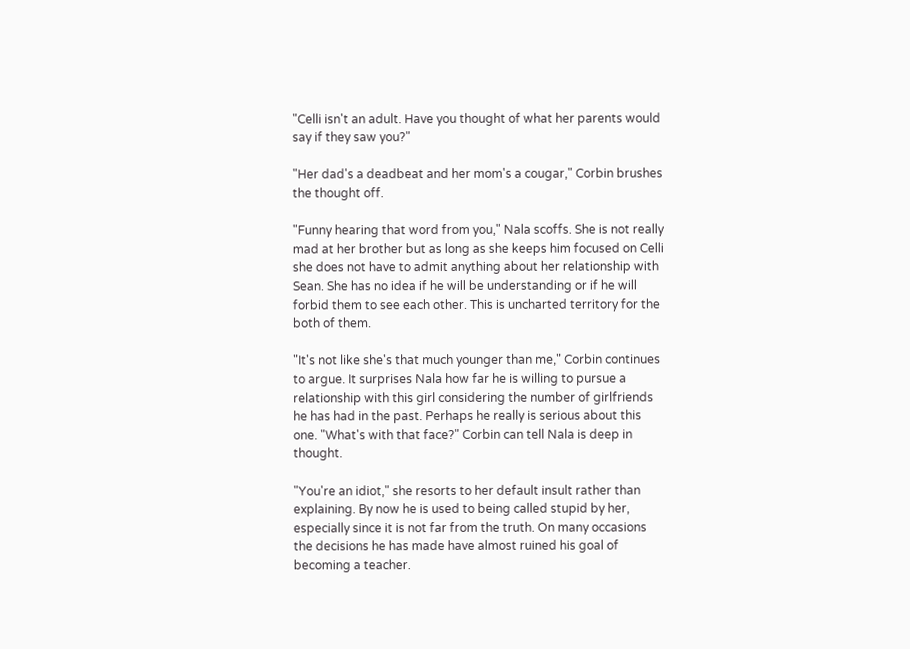"Celli isn't an adult. Have you thought of what her parents would say if they saw you?"

"Her dad's a deadbeat and her mom's a cougar," Corbin brushes the thought off.

"Funny hearing that word from you," Nala scoffs. She is not really mad at her brother but as long as she keeps him focused on Celli she does not have to admit anything about her relationship with Sean. She has no idea if he will be understanding or if he will forbid them to see each other. This is uncharted territory for the both of them.

"It's not like she's that much younger than me," Corbin continues to argue. It surprises Nala how far he is willing to pursue a relationship with this girl considering the number of girlfriends he has had in the past. Perhaps he really is serious about this one. "What's with that face?" Corbin can tell Nala is deep in thought.

"You're an idiot," she resorts to her default insult rather than explaining. By now he is used to being called stupid by her, especially since it is not far from the truth. On many occasions the decisions he has made have almost ruined his goal of becoming a teacher.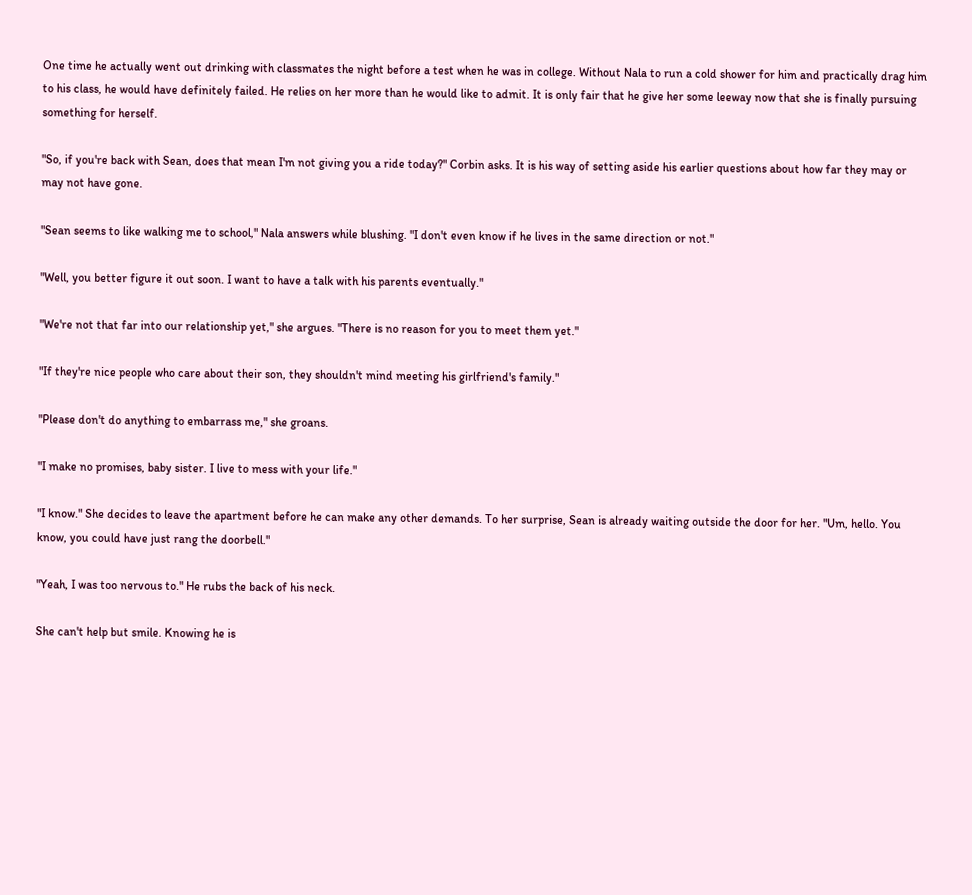One time he actually went out drinking with classmates the night before a test when he was in college. Without Nala to run a cold shower for him and practically drag him to his class, he would have definitely failed. He relies on her more than he would like to admit. It is only fair that he give her some leeway now that she is finally pursuing something for herself.

"So, if you're back with Sean, does that mean I'm not giving you a ride today?" Corbin asks. It is his way of setting aside his earlier questions about how far they may or may not have gone.

"Sean seems to like walking me to school," Nala answers while blushing. "I don't even know if he lives in the same direction or not."

"Well, you better figure it out soon. I want to have a talk with his parents eventually."

"We're not that far into our relationship yet," she argues. "There is no reason for you to meet them yet."

"If they're nice people who care about their son, they shouldn't mind meeting his girlfriend's family."

"Please don't do anything to embarrass me," she groans.

"I make no promises, baby sister. I live to mess with your life."

"I know." She decides to leave the apartment before he can make any other demands. To her surprise, Sean is already waiting outside the door for her. "Um, hello. You know, you could have just rang the doorbell."

"Yeah, I was too nervous to." He rubs the back of his neck.

She can't help but smile. Knowing he is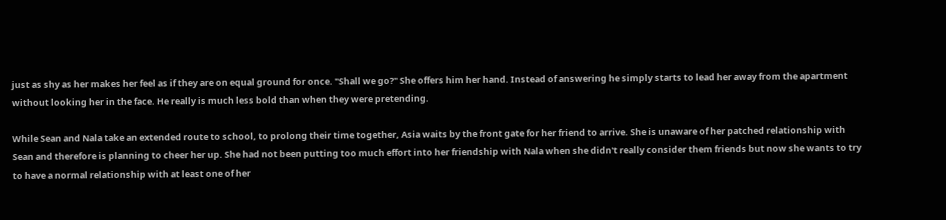just as shy as her makes her feel as if they are on equal ground for once. "Shall we go?" She offers him her hand. Instead of answering he simply starts to lead her away from the apartment without looking her in the face. He really is much less bold than when they were pretending.

While Sean and Nala take an extended route to school, to prolong their time together, Asia waits by the front gate for her friend to arrive. She is unaware of her patched relationship with Sean and therefore is planning to cheer her up. She had not been putting too much effort into her friendship with Nala when she didn't really consider them friends but now she wants to try to have a normal relationship with at least one of her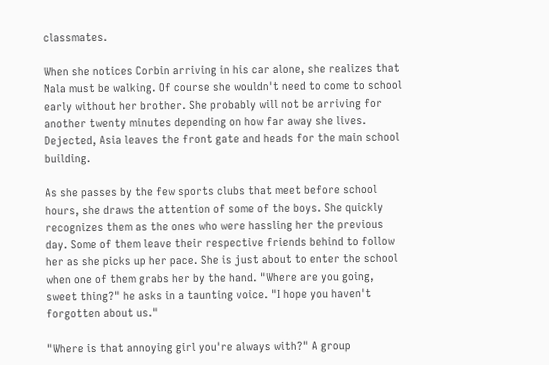classmates.

When she notices Corbin arriving in his car alone, she realizes that Nala must be walking. Of course she wouldn't need to come to school early without her brother. She probably will not be arriving for another twenty minutes depending on how far away she lives. Dejected, Asia leaves the front gate and heads for the main school building.

As she passes by the few sports clubs that meet before school hours, she draws the attention of some of the boys. She quickly recognizes them as the ones who were hassling her the previous day. Some of them leave their respective friends behind to follow her as she picks up her pace. She is just about to enter the school when one of them grabs her by the hand. "Where are you going, sweet thing?" he asks in a taunting voice. "I hope you haven't forgotten about us."

"Where is that annoying girl you're always with?" A group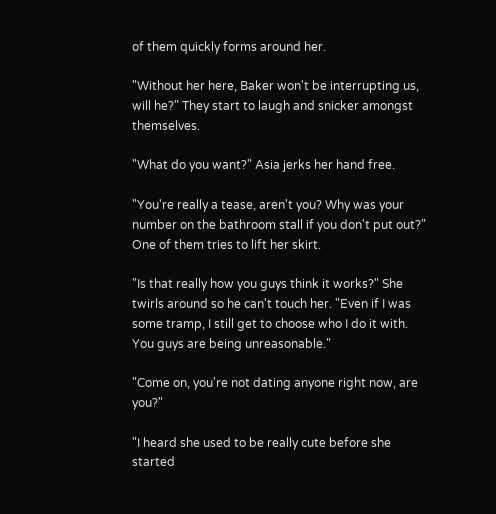of them quickly forms around her.

"Without her here, Baker won't be interrupting us, will he?" They start to laugh and snicker amongst themselves.

"What do you want?" Asia jerks her hand free.

"You're really a tease, aren't you? Why was your number on the bathroom stall if you don't put out?" One of them tries to lift her skirt.

"Is that really how you guys think it works?" She twirls around so he can't touch her. "Even if I was some tramp, I still get to choose who I do it with. You guys are being unreasonable."

"Come on, you're not dating anyone right now, are you?"

"I heard she used to be really cute before she started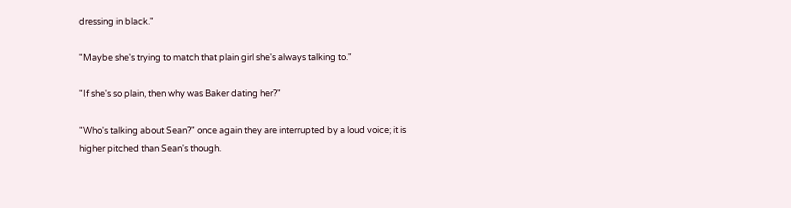dressing in black."

"Maybe she's trying to match that plain girl she's always talking to."

"If she's so plain, then why was Baker dating her?"

"Who's talking about Sean?" once again they are interrupted by a loud voice; it is higher pitched than Sean's though.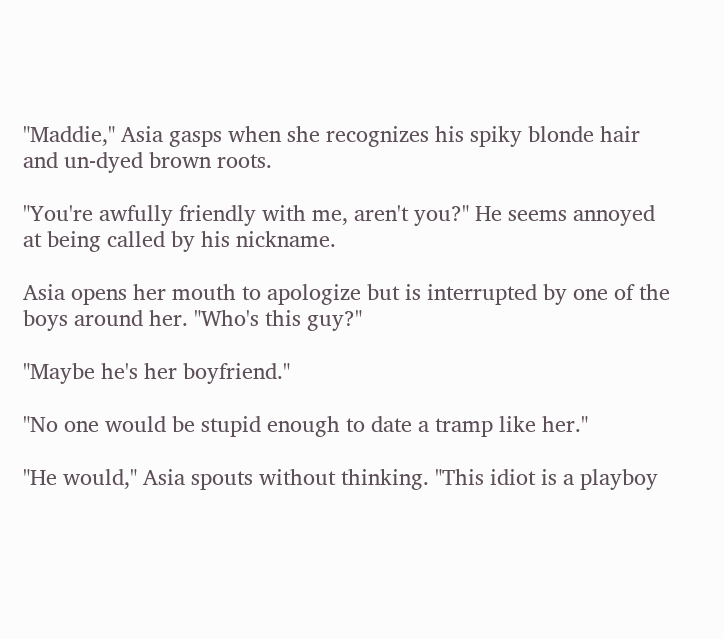"Maddie," Asia gasps when she recognizes his spiky blonde hair and un-dyed brown roots.

"You're awfully friendly with me, aren't you?" He seems annoyed at being called by his nickname.

Asia opens her mouth to apologize but is interrupted by one of the boys around her. "Who's this guy?"

"Maybe he's her boyfriend."

"No one would be stupid enough to date a tramp like her."

"He would," Asia spouts without thinking. "This idiot is a playboy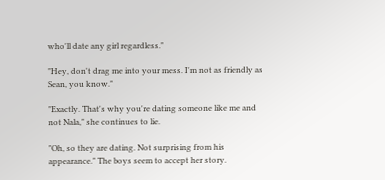who'll date any girl regardless."

"Hey, don't drag me into your mess. I'm not as friendly as Sean, you know."

"Exactly. That's why you're dating someone like me and not Nala," she continues to lie.

"Oh, so they are dating. Not surprising from his appearance." The boys seem to accept her story.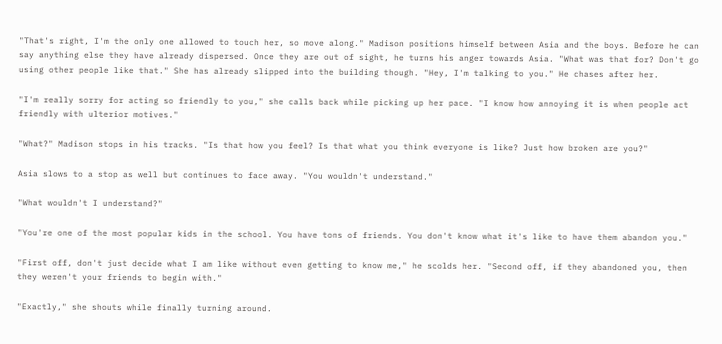"That's right, I'm the only one allowed to touch her, so move along." Madison positions himself between Asia and the boys. Before he can say anything else they have already dispersed. Once they are out of sight, he turns his anger towards Asia. "What was that for? Don't go using other people like that." She has already slipped into the building though. "Hey, I'm talking to you." He chases after her.

"I'm really sorry for acting so friendly to you," she calls back while picking up her pace. "I know how annoying it is when people act friendly with ulterior motives."

"What?" Madison stops in his tracks. "Is that how you feel? Is that what you think everyone is like? Just how broken are you?"

Asia slows to a stop as well but continues to face away. "You wouldn't understand."

"What wouldn't I understand?"

"You're one of the most popular kids in the school. You have tons of friends. You don't know what it's like to have them abandon you."

"First off, don't just decide what I am like without even getting to know me," he scolds her. "Second off, if they abandoned you, then they weren't your friends to begin with."

"Exactly," she shouts while finally turning around.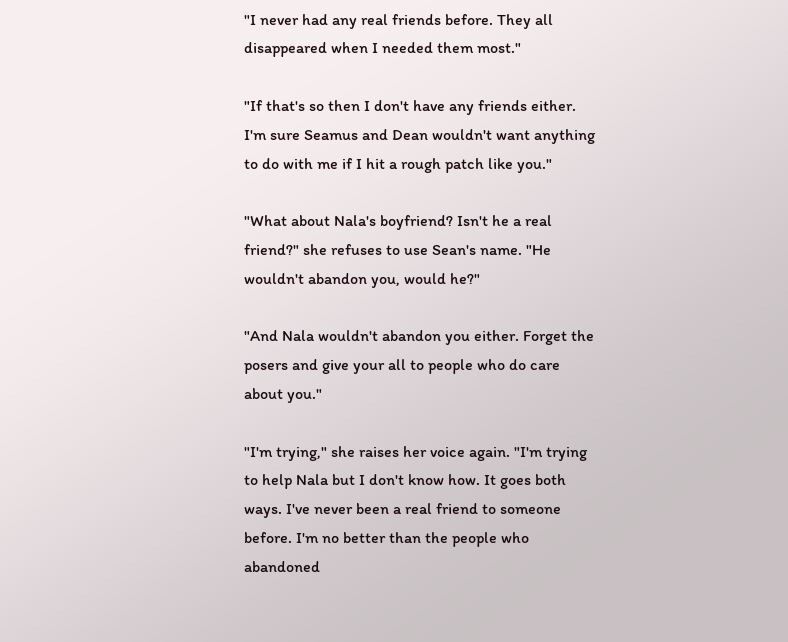"I never had any real friends before. They all disappeared when I needed them most."

"If that's so then I don't have any friends either. I'm sure Seamus and Dean wouldn't want anything to do with me if I hit a rough patch like you."

"What about Nala's boyfriend? Isn't he a real friend?" she refuses to use Sean's name. "He wouldn't abandon you, would he?"

"And Nala wouldn't abandon you either. Forget the posers and give your all to people who do care about you."

"I'm trying," she raises her voice again. "I'm trying to help Nala but I don't know how. It goes both ways. I've never been a real friend to someone before. I'm no better than the people who abandoned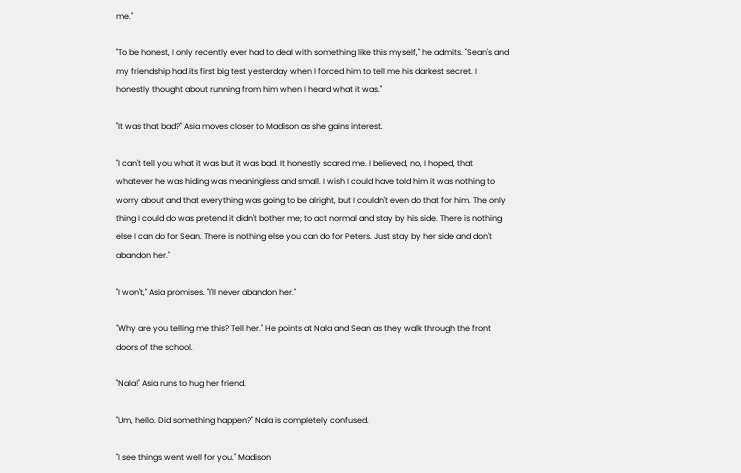me."

"To be honest, I only recently ever had to deal with something like this myself," he admits. "Sean's and my friendship had its first big test yesterday when I forced him to tell me his darkest secret. I honestly thought about running from him when I heard what it was."

"It was that bad?" Asia moves closer to Madison as she gains interest.

"I can't tell you what it was but it was bad. It honestly scared me. I believed, no, I hoped, that whatever he was hiding was meaningless and small. I wish I could have told him it was nothing to worry about and that everything was going to be alright, but I couldn't even do that for him. The only thing I could do was pretend it didn't bother me; to act normal and stay by his side. There is nothing else I can do for Sean. There is nothing else you can do for Peters. Just stay by her side and don't abandon her."

"I won't," Asia promises. "I'll never abandon her."

"Why are you telling me this? Tell her." He points at Nala and Sean as they walk through the front doors of the school.

"Nala!" Asia runs to hug her friend.

"Um, hello. Did something happen?" Nala is completely confused.

"I see things went well for you." Madison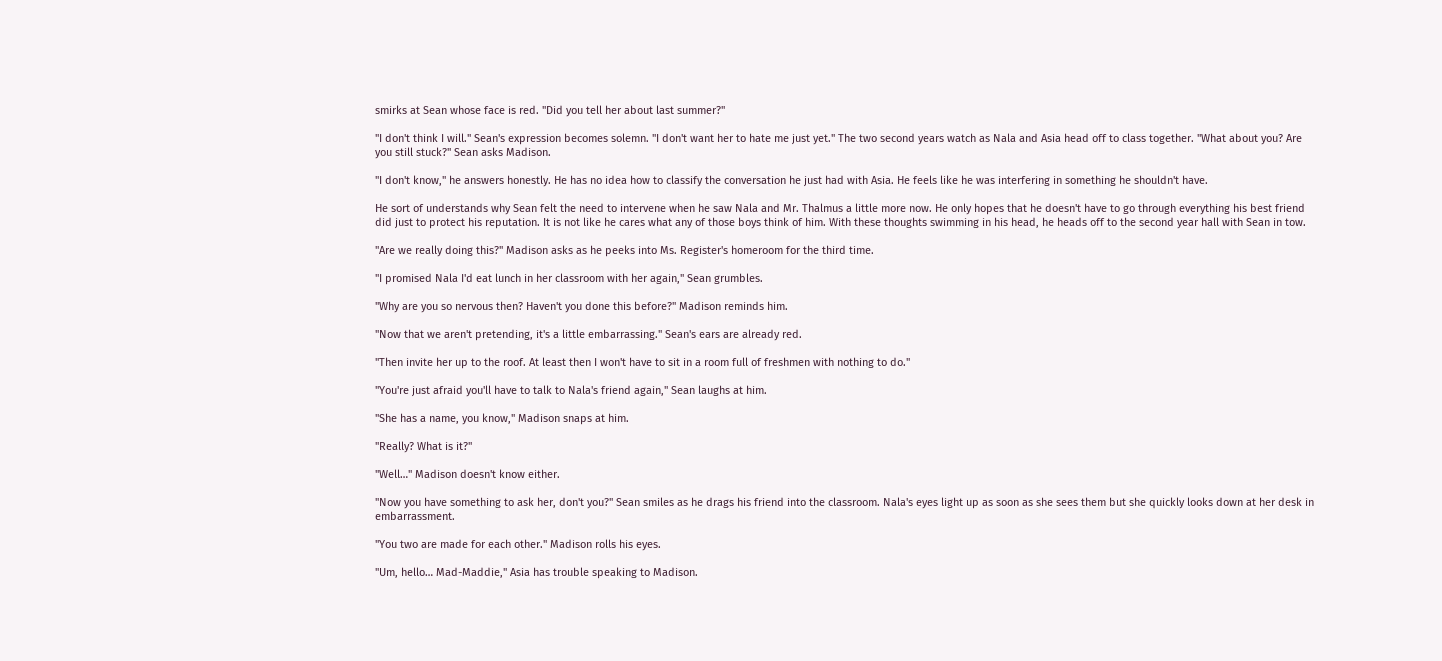smirks at Sean whose face is red. "Did you tell her about last summer?"

"I don't think I will." Sean's expression becomes solemn. "I don't want her to hate me just yet." The two second years watch as Nala and Asia head off to class together. "What about you? Are you still stuck?" Sean asks Madison.

"I don't know," he answers honestly. He has no idea how to classify the conversation he just had with Asia. He feels like he was interfering in something he shouldn't have.

He sort of understands why Sean felt the need to intervene when he saw Nala and Mr. Thalmus a little more now. He only hopes that he doesn't have to go through everything his best friend did just to protect his reputation. It is not like he cares what any of those boys think of him. With these thoughts swimming in his head, he heads off to the second year hall with Sean in tow.

"Are we really doing this?" Madison asks as he peeks into Ms. Register's homeroom for the third time.

"I promised Nala I'd eat lunch in her classroom with her again," Sean grumbles.

"Why are you so nervous then? Haven't you done this before?" Madison reminds him.

"Now that we aren't pretending, it's a little embarrassing." Sean's ears are already red.

"Then invite her up to the roof. At least then I won't have to sit in a room full of freshmen with nothing to do."

"You're just afraid you'll have to talk to Nala's friend again," Sean laughs at him.

"She has a name, you know," Madison snaps at him.

"Really? What is it?"

"Well…" Madison doesn't know either.

"Now you have something to ask her, don't you?" Sean smiles as he drags his friend into the classroom. Nala's eyes light up as soon as she sees them but she quickly looks down at her desk in embarrassment.

"You two are made for each other." Madison rolls his eyes.

"Um, hello… Mad-Maddie," Asia has trouble speaking to Madison.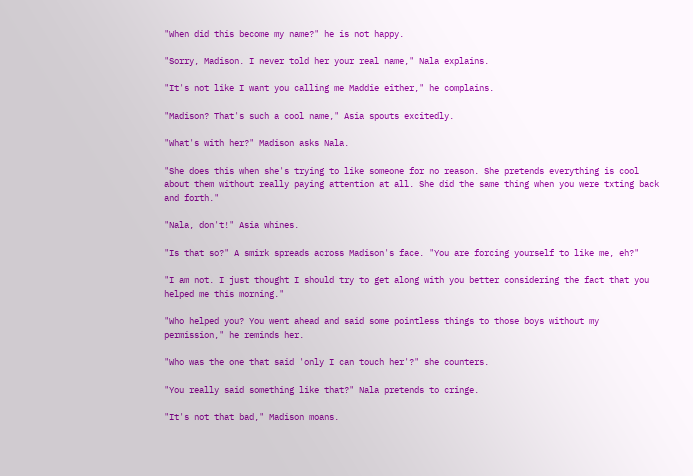"When did this become my name?" he is not happy.

"Sorry, Madison. I never told her your real name," Nala explains.

"It's not like I want you calling me Maddie either," he complains.

"Madison? That's such a cool name," Asia spouts excitedly.

"What's with her?" Madison asks Nala.

"She does this when she's trying to like someone for no reason. She pretends everything is cool about them without really paying attention at all. She did the same thing when you were txting back and forth."

"Nala, don't!" Asia whines.

"Is that so?" A smirk spreads across Madison's face. "You are forcing yourself to like me, eh?"

"I am not. I just thought I should try to get along with you better considering the fact that you helped me this morning."

"Who helped you? You went ahead and said some pointless things to those boys without my permission," he reminds her.

"Who was the one that said 'only I can touch her'?" she counters.

"You really said something like that?" Nala pretends to cringe.

"It's not that bad," Madison moans.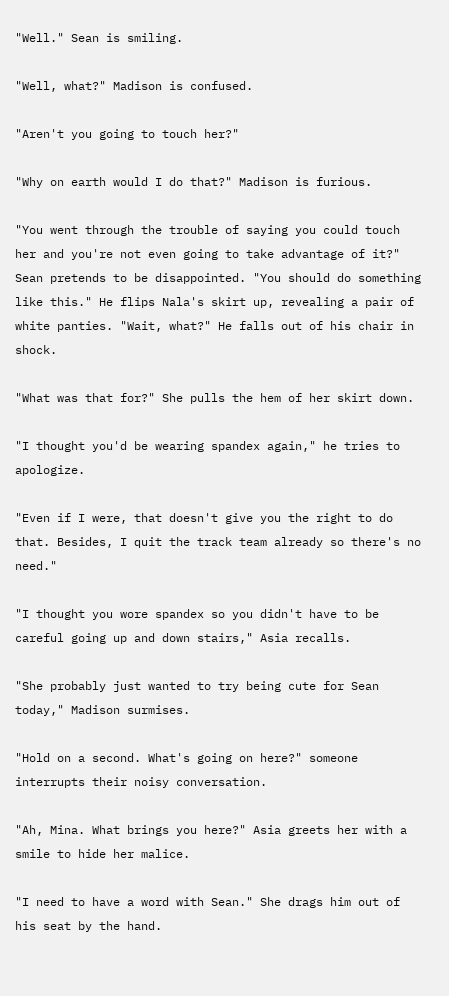"Well." Sean is smiling.

"Well, what?" Madison is confused.

"Aren't you going to touch her?"

"Why on earth would I do that?" Madison is furious.

"You went through the trouble of saying you could touch her and you're not even going to take advantage of it?" Sean pretends to be disappointed. "You should do something like this." He flips Nala's skirt up, revealing a pair of white panties. "Wait, what?" He falls out of his chair in shock.

"What was that for?" She pulls the hem of her skirt down.

"I thought you'd be wearing spandex again," he tries to apologize.

"Even if I were, that doesn't give you the right to do that. Besides, I quit the track team already so there's no need."

"I thought you wore spandex so you didn't have to be careful going up and down stairs," Asia recalls.

"She probably just wanted to try being cute for Sean today," Madison surmises.

"Hold on a second. What's going on here?" someone interrupts their noisy conversation.

"Ah, Mina. What brings you here?" Asia greets her with a smile to hide her malice.

"I need to have a word with Sean." She drags him out of his seat by the hand.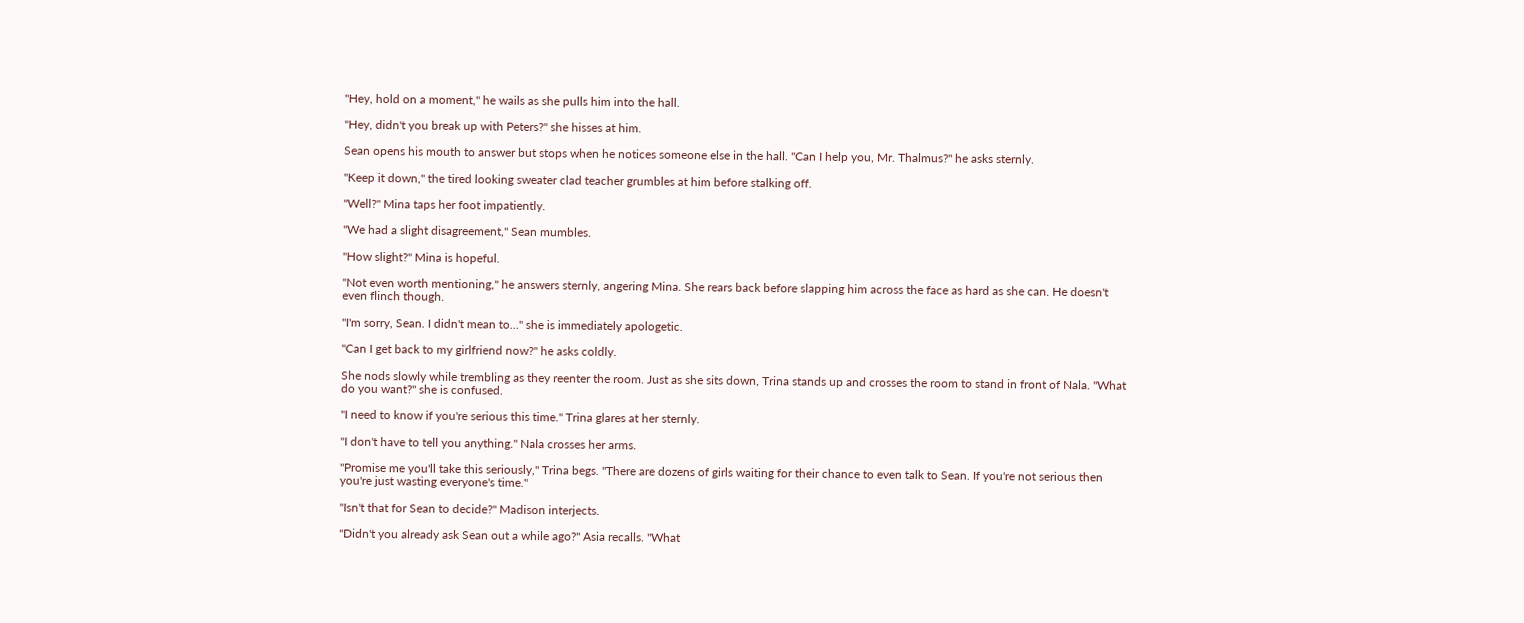"Hey, hold on a moment," he wails as she pulls him into the hall.

"Hey, didn't you break up with Peters?" she hisses at him.

Sean opens his mouth to answer but stops when he notices someone else in the hall. "Can I help you, Mr. Thalmus?" he asks sternly.

"Keep it down," the tired looking sweater clad teacher grumbles at him before stalking off.

"Well?" Mina taps her foot impatiently.

"We had a slight disagreement," Sean mumbles.

"How slight?" Mina is hopeful.

"Not even worth mentioning," he answers sternly, angering Mina. She rears back before slapping him across the face as hard as she can. He doesn't even flinch though.

"I'm sorry, Sean. I didn't mean to…" she is immediately apologetic.

"Can I get back to my girlfriend now?" he asks coldly.

She nods slowly while trembling as they reenter the room. Just as she sits down, Trina stands up and crosses the room to stand in front of Nala. "What do you want?" she is confused.

"I need to know if you're serious this time." Trina glares at her sternly.

"I don't have to tell you anything." Nala crosses her arms.

"Promise me you'll take this seriously," Trina begs. "There are dozens of girls waiting for their chance to even talk to Sean. If you're not serious then you're just wasting everyone's time."

"Isn't that for Sean to decide?" Madison interjects.

"Didn't you already ask Sean out a while ago?" Asia recalls. "What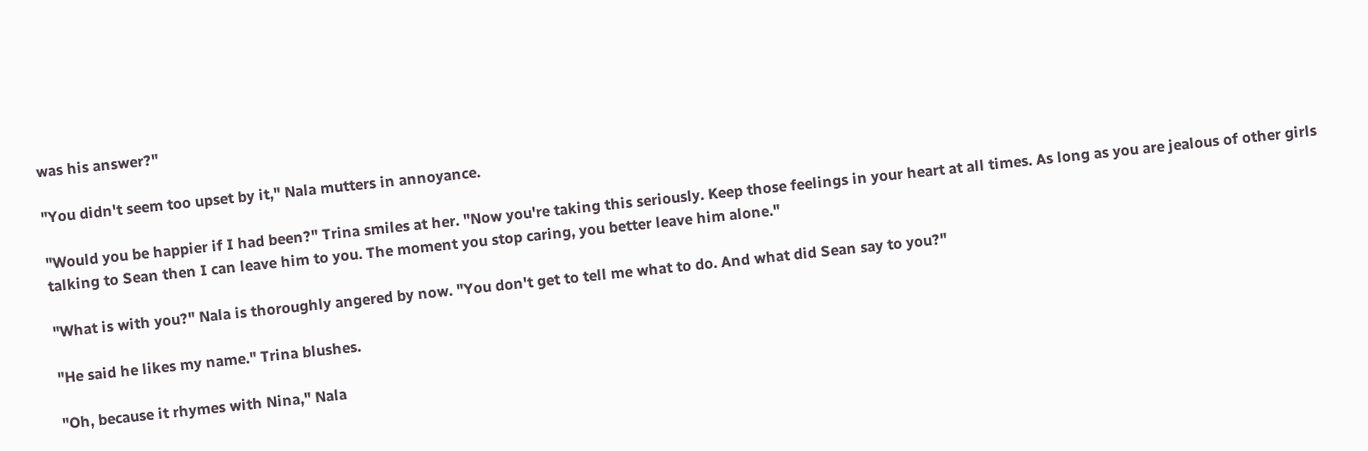was his answer?"

"You didn't seem too upset by it," Nala mutters in annoyance.

"Would you be happier if I had been?" Trina smiles at her. "Now you're taking this seriously. Keep those feelings in your heart at all times. As long as you are jealous of other girls talking to Sean then I can leave him to you. The moment you stop caring, you better leave him alone."

"What is with you?" Nala is thoroughly angered by now. "You don't get to tell me what to do. And what did Sean say to you?"

"He said he likes my name." Trina blushes.

"Oh, because it rhymes with Nina," Nala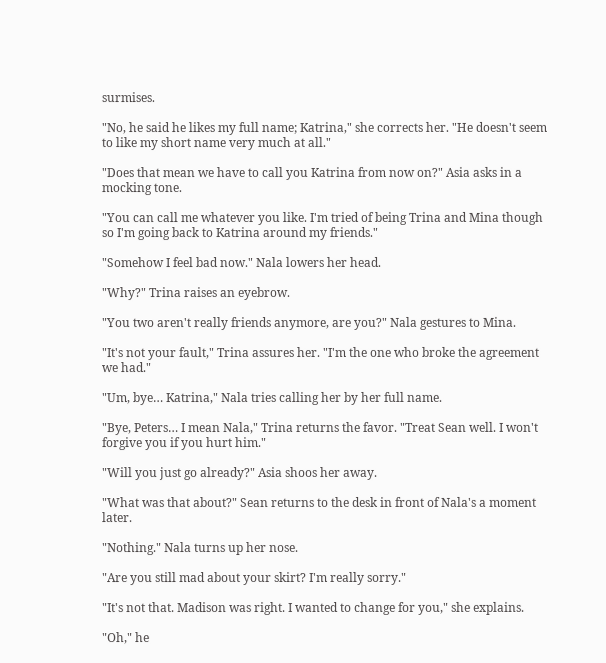surmises.

"No, he said he likes my full name; Katrina," she corrects her. "He doesn't seem to like my short name very much at all."

"Does that mean we have to call you Katrina from now on?" Asia asks in a mocking tone.

"You can call me whatever you like. I'm tried of being Trina and Mina though so I'm going back to Katrina around my friends."

"Somehow I feel bad now." Nala lowers her head.

"Why?" Trina raises an eyebrow.

"You two aren't really friends anymore, are you?" Nala gestures to Mina.

"It's not your fault," Trina assures her. "I'm the one who broke the agreement we had."

"Um, bye… Katrina," Nala tries calling her by her full name.

"Bye, Peters… I mean Nala," Trina returns the favor. "Treat Sean well. I won't forgive you if you hurt him."

"Will you just go already?" Asia shoos her away.

"What was that about?" Sean returns to the desk in front of Nala's a moment later.

"Nothing." Nala turns up her nose.

"Are you still mad about your skirt? I'm really sorry."

"It's not that. Madison was right. I wanted to change for you," she explains.

"Oh," he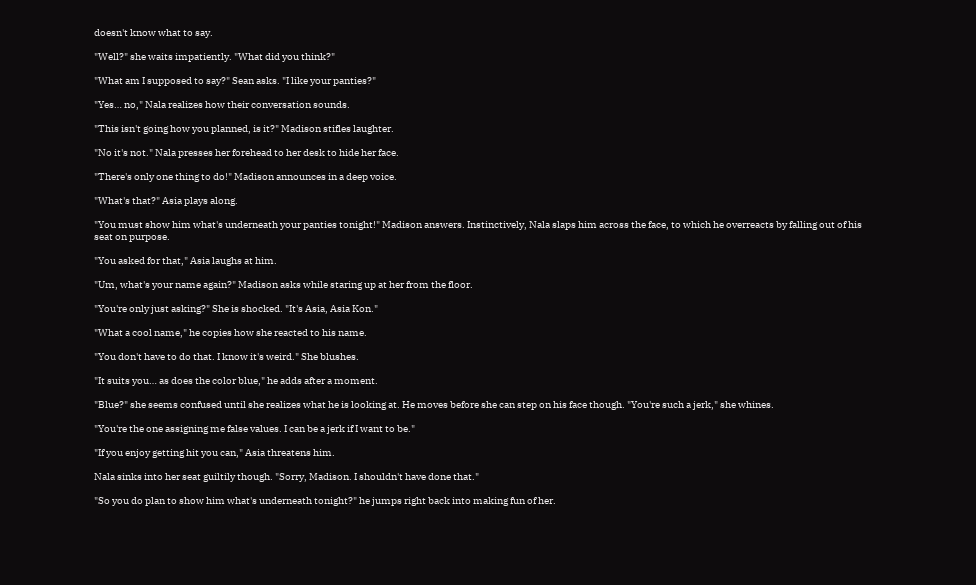doesn't know what to say.

"Well?" she waits impatiently. "What did you think?"

"What am I supposed to say?" Sean asks. "I like your panties?"

"Yes… no," Nala realizes how their conversation sounds.

"This isn't going how you planned, is it?" Madison stifles laughter.

"No it's not." Nala presses her forehead to her desk to hide her face.

"There's only one thing to do!" Madison announces in a deep voice.

"What's that?" Asia plays along.

"You must show him what's underneath your panties tonight!" Madison answers. Instinctively, Nala slaps him across the face, to which he overreacts by falling out of his seat on purpose.

"You asked for that," Asia laughs at him.

"Um, what's your name again?" Madison asks while staring up at her from the floor.

"You're only just asking?" She is shocked. "It's Asia, Asia Kon."

"What a cool name," he copies how she reacted to his name.

"You don't have to do that. I know it's weird." She blushes.

"It suits you… as does the color blue," he adds after a moment.

"Blue?" she seems confused until she realizes what he is looking at. He moves before she can step on his face though. "You're such a jerk," she whines.

"You're the one assigning me false values. I can be a jerk if I want to be."

"If you enjoy getting hit you can," Asia threatens him.

Nala sinks into her seat guiltily though. "Sorry, Madison. I shouldn't have done that."

"So you do plan to show him what's underneath tonight?" he jumps right back into making fun of her.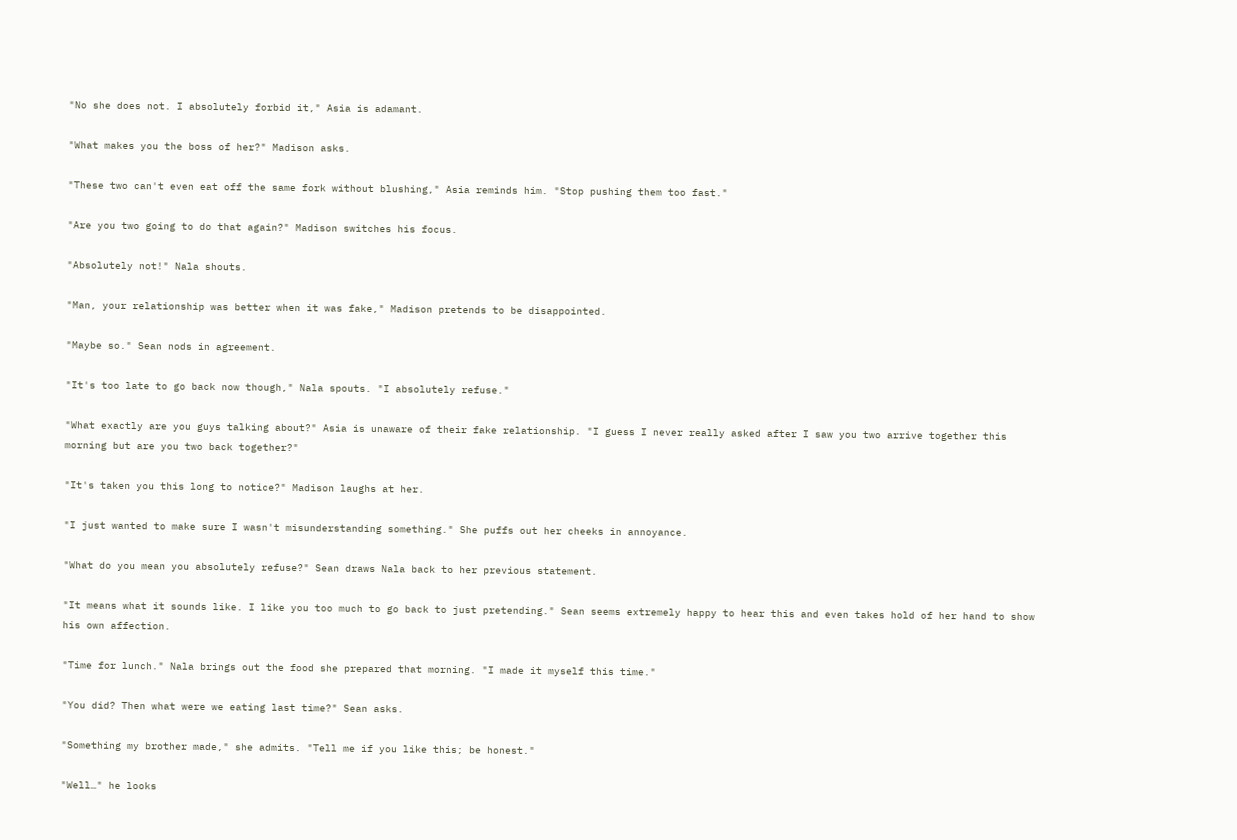"No she does not. I absolutely forbid it," Asia is adamant.

"What makes you the boss of her?" Madison asks.

"These two can't even eat off the same fork without blushing," Asia reminds him. "Stop pushing them too fast."

"Are you two going to do that again?" Madison switches his focus.

"Absolutely not!" Nala shouts.

"Man, your relationship was better when it was fake," Madison pretends to be disappointed.

"Maybe so." Sean nods in agreement.

"It's too late to go back now though," Nala spouts. "I absolutely refuse."

"What exactly are you guys talking about?" Asia is unaware of their fake relationship. "I guess I never really asked after I saw you two arrive together this morning but are you two back together?"

"It's taken you this long to notice?" Madison laughs at her.

"I just wanted to make sure I wasn't misunderstanding something." She puffs out her cheeks in annoyance.

"What do you mean you absolutely refuse?" Sean draws Nala back to her previous statement.

"It means what it sounds like. I like you too much to go back to just pretending." Sean seems extremely happy to hear this and even takes hold of her hand to show his own affection.

"Time for lunch." Nala brings out the food she prepared that morning. "I made it myself this time."

"You did? Then what were we eating last time?" Sean asks.

"Something my brother made," she admits. "Tell me if you like this; be honest."

"Well…" he looks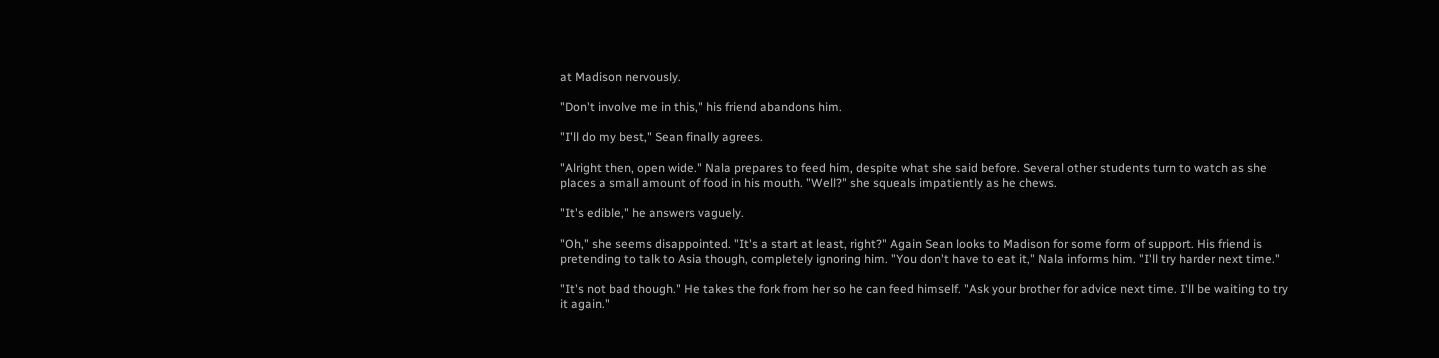at Madison nervously.

"Don't involve me in this," his friend abandons him.

"I'll do my best," Sean finally agrees.

"Alright then, open wide." Nala prepares to feed him, despite what she said before. Several other students turn to watch as she places a small amount of food in his mouth. "Well?" she squeals impatiently as he chews.

"It's edible," he answers vaguely.

"Oh," she seems disappointed. "It's a start at least, right?" Again Sean looks to Madison for some form of support. His friend is pretending to talk to Asia though, completely ignoring him. "You don't have to eat it," Nala informs him. "I'll try harder next time."

"It's not bad though." He takes the fork from her so he can feed himself. "Ask your brother for advice next time. I'll be waiting to try it again."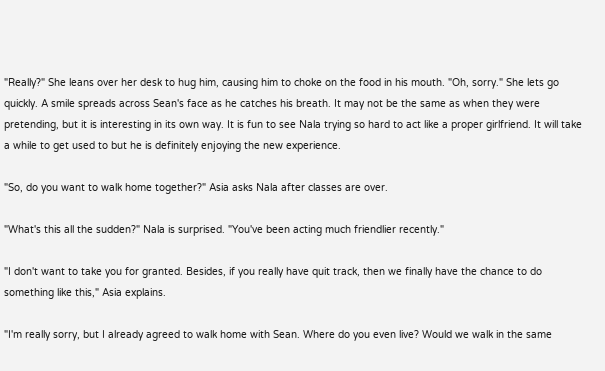"Really?" She leans over her desk to hug him, causing him to choke on the food in his mouth. "Oh, sorry." She lets go quickly. A smile spreads across Sean's face as he catches his breath. It may not be the same as when they were pretending, but it is interesting in its own way. It is fun to see Nala trying so hard to act like a proper girlfriend. It will take a while to get used to but he is definitely enjoying the new experience.

"So, do you want to walk home together?" Asia asks Nala after classes are over.

"What's this all the sudden?" Nala is surprised. "You've been acting much friendlier recently."

"I don't want to take you for granted. Besides, if you really have quit track, then we finally have the chance to do something like this," Asia explains.

"I'm really sorry, but I already agreed to walk home with Sean. Where do you even live? Would we walk in the same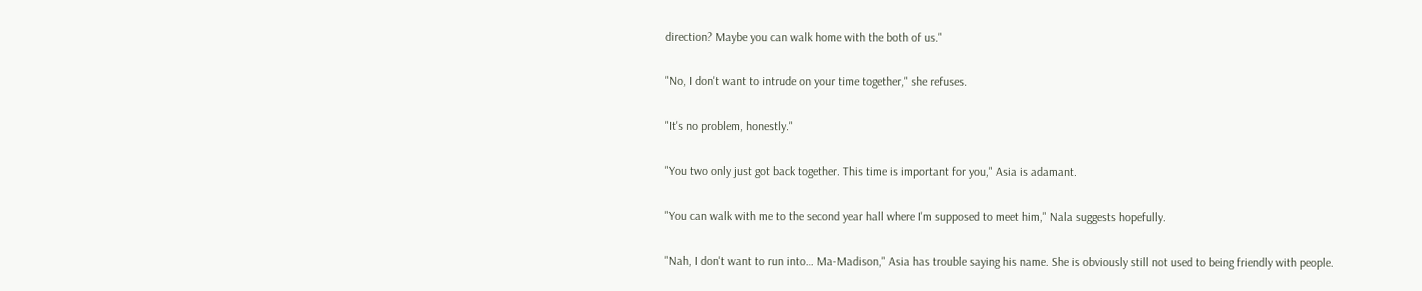direction? Maybe you can walk home with the both of us."

"No, I don't want to intrude on your time together," she refuses.

"It's no problem, honestly."

"You two only just got back together. This time is important for you," Asia is adamant.

"You can walk with me to the second year hall where I'm supposed to meet him," Nala suggests hopefully.

"Nah, I don't want to run into… Ma-Madison," Asia has trouble saying his name. She is obviously still not used to being friendly with people.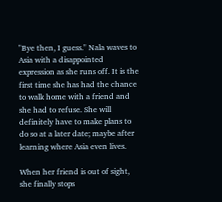"Bye then, I guess." Nala waves to Asia with a disappointed expression as she runs off. It is the first time she has had the chance to walk home with a friend and she had to refuse. She will definitely have to make plans to do so at a later date; maybe after learning where Asia even lives.

When her friend is out of sight, she finally stops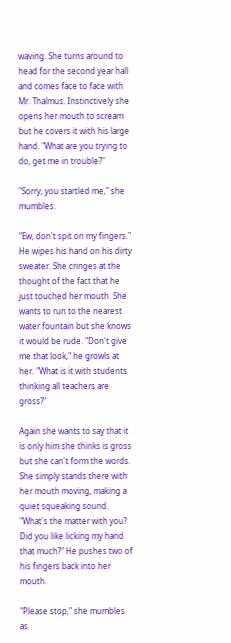waving. She turns around to head for the second year hall and comes face to face with Mr. Thalmus. Instinctively she opens her mouth to scream but he covers it with his large hand. "What are you trying to do, get me in trouble?"

"Sorry, you startled me," she mumbles.

"Ew, don't spit on my fingers." He wipes his hand on his dirty sweater. She cringes at the thought of the fact that he just touched her mouth. She wants to run to the nearest water fountain but she knows it would be rude. "Don't give me that look," he growls at her. "What is it with students thinking all teachers are gross?"

Again she wants to say that it is only him she thinks is gross but she can't form the words. She simply stands there with her mouth moving, making a quiet squeaking sound. "What's the matter with you? Did you like licking my hand that much?" He pushes two of his fingers back into her mouth.

"Please stop," she mumbles as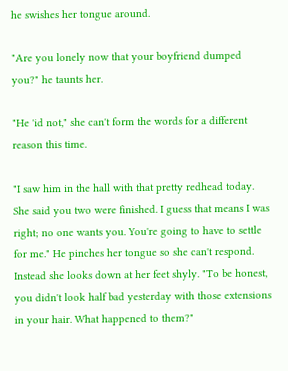he swishes her tongue around.

"Are you lonely now that your boyfriend dumped you?" he taunts her.

"He 'id not," she can't form the words for a different reason this time.

"I saw him in the hall with that pretty redhead today. She said you two were finished. I guess that means I was right; no one wants you. You're going to have to settle for me." He pinches her tongue so she can't respond. Instead she looks down at her feet shyly. "To be honest, you didn't look half bad yesterday with those extensions in your hair. What happened to them?"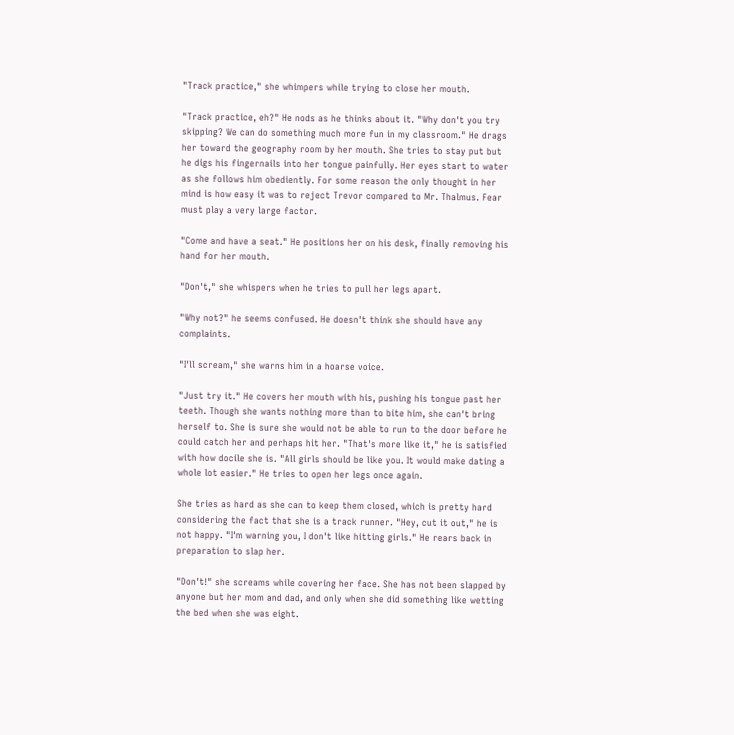"Track practice," she whimpers while trying to close her mouth.

"Track practice, eh?" He nods as he thinks about it. "Why don't you try skipping? We can do something much more fun in my classroom." He drags her toward the geography room by her mouth. She tries to stay put but he digs his fingernails into her tongue painfully. Her eyes start to water as she follows him obediently. For some reason the only thought in her mind is how easy it was to reject Trevor compared to Mr. Thalmus. Fear must play a very large factor.

"Come and have a seat." He positions her on his desk, finally removing his hand for her mouth.

"Don't," she whispers when he tries to pull her legs apart.

"Why not?" he seems confused. He doesn't think she should have any complaints.

"I'll scream," she warns him in a hoarse voice.

"Just try it." He covers her mouth with his, pushing his tongue past her teeth. Though she wants nothing more than to bite him, she can't bring herself to. She is sure she would not be able to run to the door before he could catch her and perhaps hit her. "That's more like it," he is satisfied with how docile she is. "All girls should be like you. It would make dating a whole lot easier." He tries to open her legs once again.

She tries as hard as she can to keep them closed, which is pretty hard considering the fact that she is a track runner. "Hey, cut it out," he is not happy. "I'm warning you, I don't like hitting girls." He rears back in preparation to slap her.

"Don't!" she screams while covering her face. She has not been slapped by anyone but her mom and dad, and only when she did something like wetting the bed when she was eight.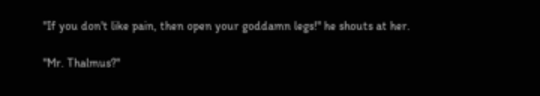"If you don't like pain, then open your goddamn legs!" he shouts at her.

"Mr. Thalmus?"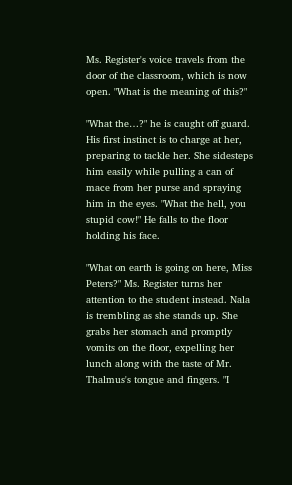Ms. Register's voice travels from the door of the classroom, which is now open. "What is the meaning of this?"

"What the…?" he is caught off guard. His first instinct is to charge at her, preparing to tackle her. She sidesteps him easily while pulling a can of mace from her purse and spraying him in the eyes. "What the hell, you stupid cow!" He falls to the floor holding his face.

"What on earth is going on here, Miss Peters?" Ms. Register turns her attention to the student instead. Nala is trembling as she stands up. She grabs her stomach and promptly vomits on the floor, expelling her lunch along with the taste of Mr. Thalmus's tongue and fingers. "I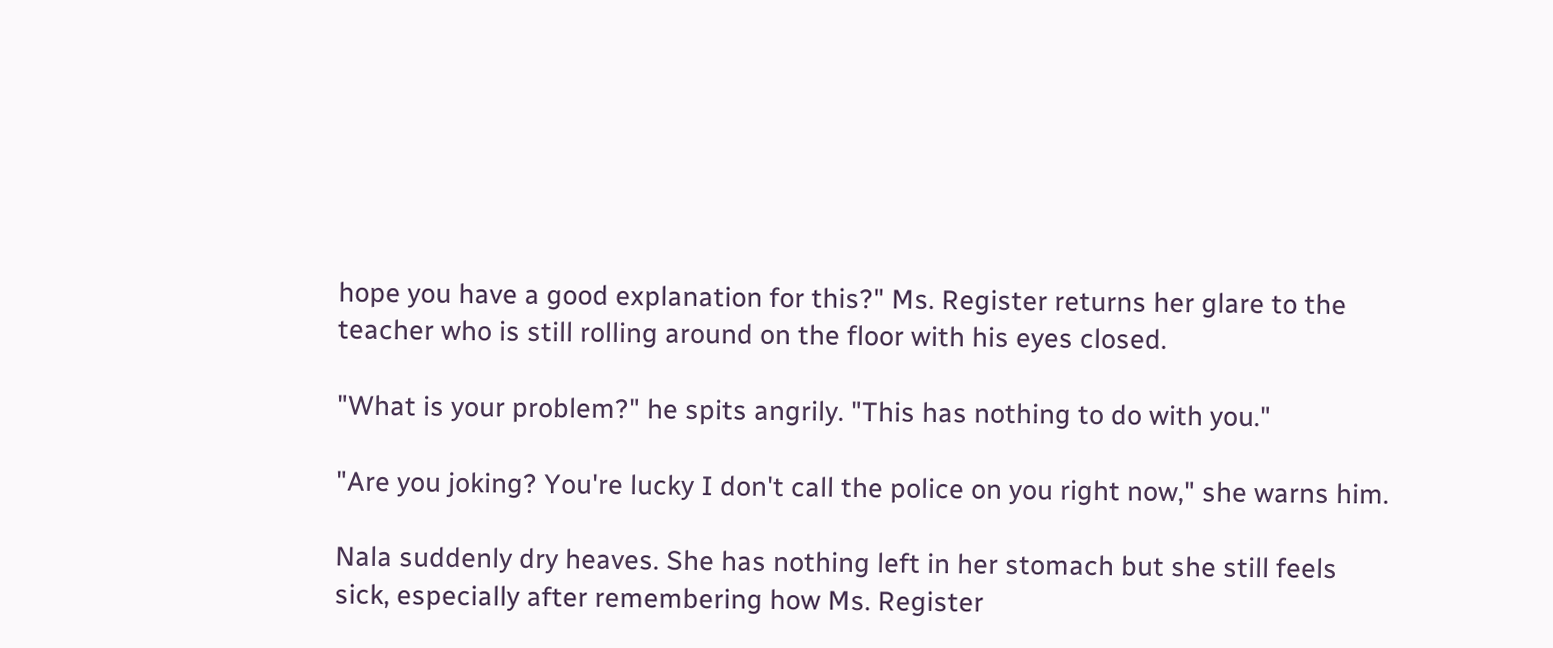hope you have a good explanation for this?" Ms. Register returns her glare to the teacher who is still rolling around on the floor with his eyes closed.

"What is your problem?" he spits angrily. "This has nothing to do with you."

"Are you joking? You're lucky I don't call the police on you right now," she warns him.

Nala suddenly dry heaves. She has nothing left in her stomach but she still feels sick, especially after remembering how Ms. Register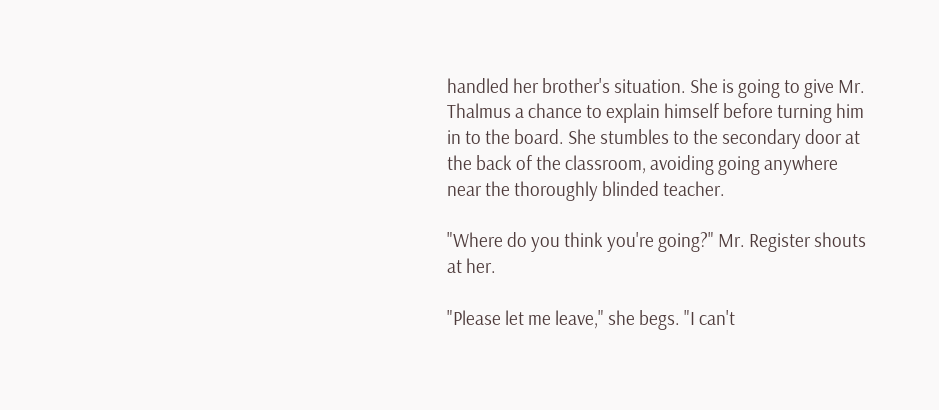handled her brother's situation. She is going to give Mr. Thalmus a chance to explain himself before turning him in to the board. She stumbles to the secondary door at the back of the classroom, avoiding going anywhere near the thoroughly blinded teacher.

"Where do you think you're going?" Mr. Register shouts at her.

"Please let me leave," she begs. "I can't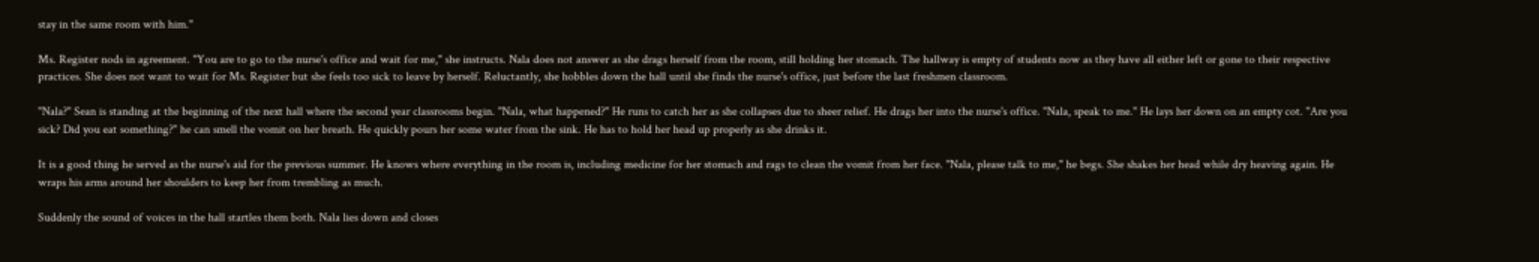stay in the same room with him."

Ms. Register nods in agreement. "You are to go to the nurse's office and wait for me," she instructs. Nala does not answer as she drags herself from the room, still holding her stomach. The hallway is empty of students now as they have all either left or gone to their respective practices. She does not want to wait for Ms. Register but she feels too sick to leave by herself. Reluctantly, she hobbles down the hall until she finds the nurse's office, just before the last freshmen classroom.

"Nala?" Sean is standing at the beginning of the next hall where the second year classrooms begin. "Nala, what happened?" He runs to catch her as she collapses due to sheer relief. He drags her into the nurse's office. "Nala, speak to me." He lays her down on an empty cot. "Are you sick? Did you eat something?" he can smell the vomit on her breath. He quickly pours her some water from the sink. He has to hold her head up properly as she drinks it.

It is a good thing he served as the nurse's aid for the previous summer. He knows where everything in the room is, including medicine for her stomach and rags to clean the vomit from her face. "Nala, please talk to me," he begs. She shakes her head while dry heaving again. He wraps his arms around her shoulders to keep her from trembling as much.

Suddenly the sound of voices in the hall startles them both. Nala lies down and closes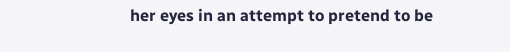her eyes in an attempt to pretend to be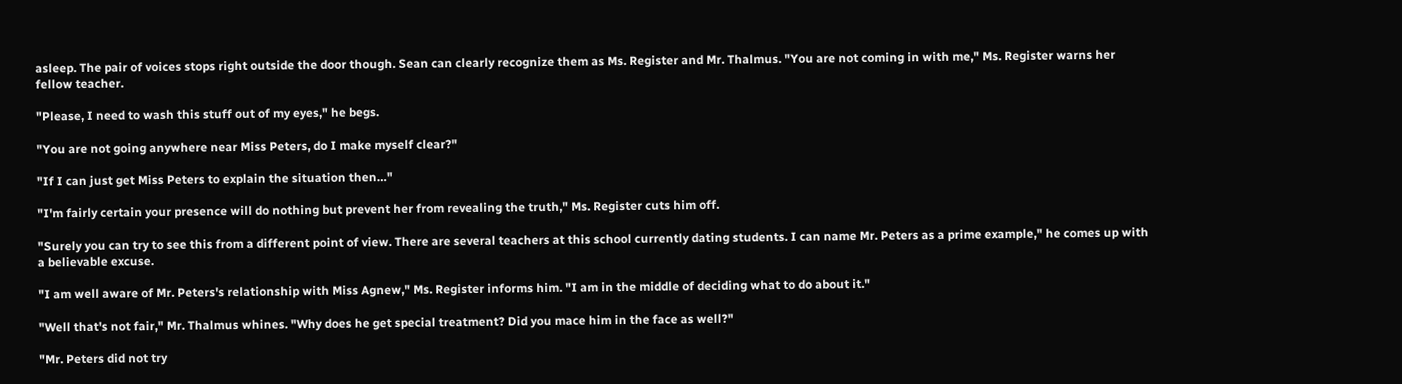asleep. The pair of voices stops right outside the door though. Sean can clearly recognize them as Ms. Register and Mr. Thalmus. "You are not coming in with me," Ms. Register warns her fellow teacher.

"Please, I need to wash this stuff out of my eyes," he begs.

"You are not going anywhere near Miss Peters, do I make myself clear?"

"If I can just get Miss Peters to explain the situation then…"

"I'm fairly certain your presence will do nothing but prevent her from revealing the truth," Ms. Register cuts him off.

"Surely you can try to see this from a different point of view. There are several teachers at this school currently dating students. I can name Mr. Peters as a prime example," he comes up with a believable excuse.

"I am well aware of Mr. Peters's relationship with Miss Agnew," Ms. Register informs him. "I am in the middle of deciding what to do about it."

"Well that's not fair," Mr. Thalmus whines. "Why does he get special treatment? Did you mace him in the face as well?"

"Mr. Peters did not try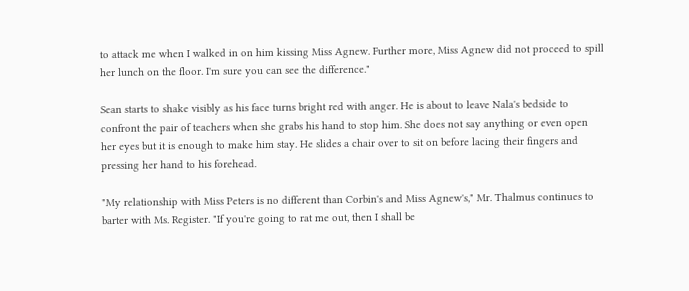to attack me when I walked in on him kissing Miss Agnew. Further more, Miss Agnew did not proceed to spill her lunch on the floor. I'm sure you can see the difference."

Sean starts to shake visibly as his face turns bright red with anger. He is about to leave Nala's bedside to confront the pair of teachers when she grabs his hand to stop him. She does not say anything or even open her eyes but it is enough to make him stay. He slides a chair over to sit on before lacing their fingers and pressing her hand to his forehead.

"My relationship with Miss Peters is no different than Corbin's and Miss Agnew's," Mr. Thalmus continues to barter with Ms. Register. "If you're going to rat me out, then I shall be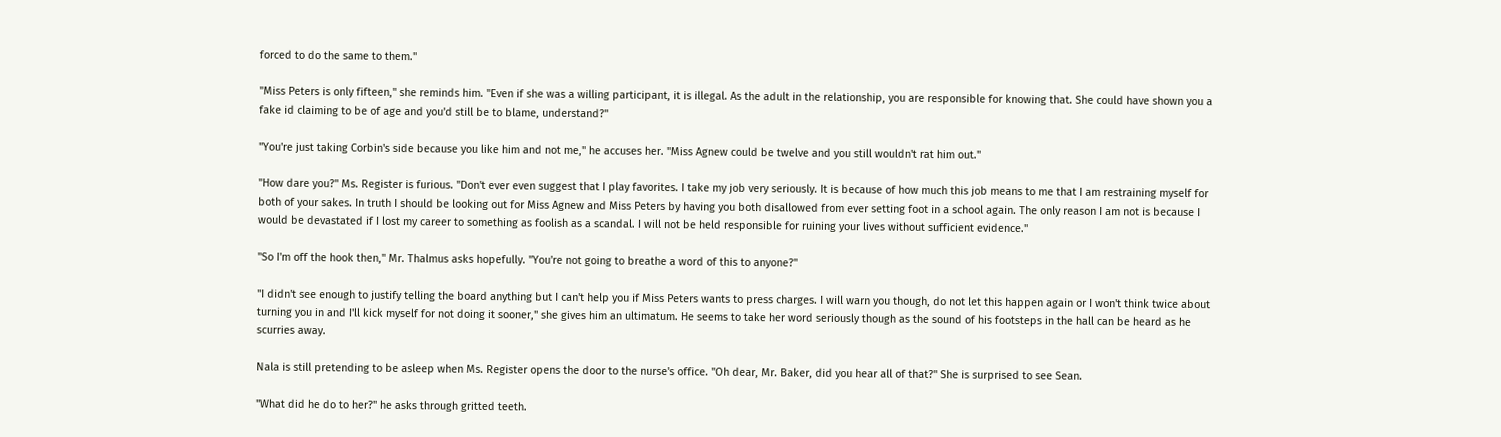forced to do the same to them."

"Miss Peters is only fifteen," she reminds him. "Even if she was a willing participant, it is illegal. As the adult in the relationship, you are responsible for knowing that. She could have shown you a fake id claiming to be of age and you'd still be to blame, understand?"

"You're just taking Corbin's side because you like him and not me," he accuses her. "Miss Agnew could be twelve and you still wouldn't rat him out."

"How dare you?" Ms. Register is furious. "Don't ever even suggest that I play favorites. I take my job very seriously. It is because of how much this job means to me that I am restraining myself for both of your sakes. In truth I should be looking out for Miss Agnew and Miss Peters by having you both disallowed from ever setting foot in a school again. The only reason I am not is because I would be devastated if I lost my career to something as foolish as a scandal. I will not be held responsible for ruining your lives without sufficient evidence."

"So I'm off the hook then," Mr. Thalmus asks hopefully. "You're not going to breathe a word of this to anyone?"

"I didn't see enough to justify telling the board anything but I can't help you if Miss Peters wants to press charges. I will warn you though, do not let this happen again or I won't think twice about turning you in and I'll kick myself for not doing it sooner," she gives him an ultimatum. He seems to take her word seriously though as the sound of his footsteps in the hall can be heard as he scurries away.

Nala is still pretending to be asleep when Ms. Register opens the door to the nurse's office. "Oh dear, Mr. Baker, did you hear all of that?" She is surprised to see Sean.

"What did he do to her?" he asks through gritted teeth.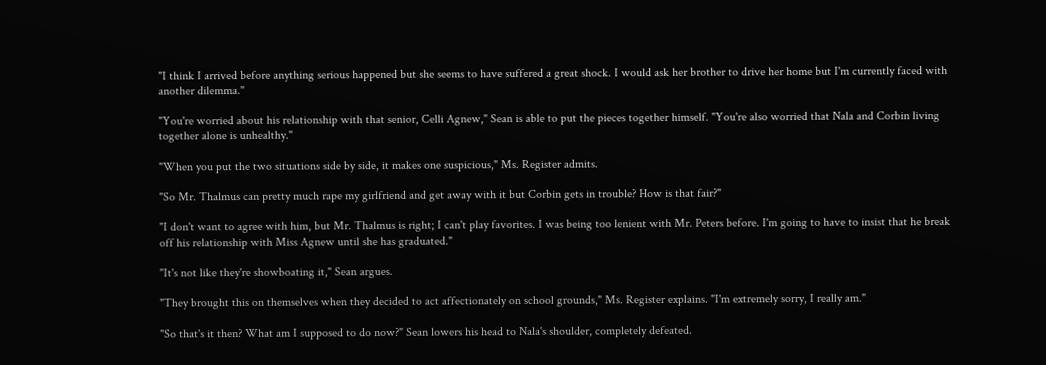"I think I arrived before anything serious happened but she seems to have suffered a great shock. I would ask her brother to drive her home but I'm currently faced with another dilemma."

"You're worried about his relationship with that senior, Celli Agnew," Sean is able to put the pieces together himself. "You're also worried that Nala and Corbin living together alone is unhealthy."

"When you put the two situations side by side, it makes one suspicious," Ms. Register admits.

"So Mr. Thalmus can pretty much rape my girlfriend and get away with it but Corbin gets in trouble? How is that fair?"

"I don't want to agree with him, but Mr. Thalmus is right; I can't play favorites. I was being too lenient with Mr. Peters before. I'm going to have to insist that he break off his relationship with Miss Agnew until she has graduated."

"It's not like they're showboating it," Sean argues.

"They brought this on themselves when they decided to act affectionately on school grounds," Ms. Register explains. "I'm extremely sorry, I really am."

"So that's it then? What am I supposed to do now?" Sean lowers his head to Nala's shoulder, completely defeated.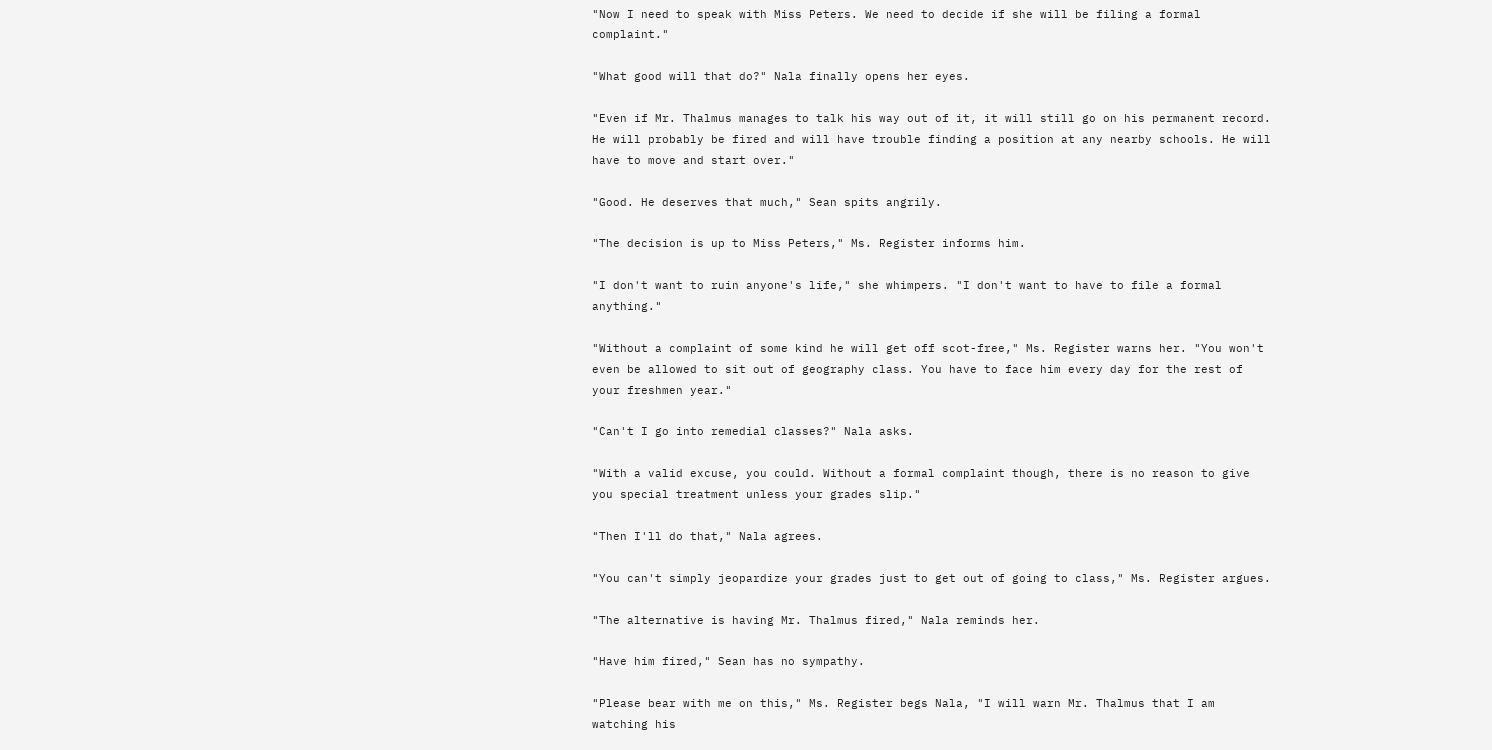"Now I need to speak with Miss Peters. We need to decide if she will be filing a formal complaint."

"What good will that do?" Nala finally opens her eyes.

"Even if Mr. Thalmus manages to talk his way out of it, it will still go on his permanent record. He will probably be fired and will have trouble finding a position at any nearby schools. He will have to move and start over."

"Good. He deserves that much," Sean spits angrily.

"The decision is up to Miss Peters," Ms. Register informs him.

"I don't want to ruin anyone's life," she whimpers. "I don't want to have to file a formal anything."

"Without a complaint of some kind he will get off scot-free," Ms. Register warns her. "You won't even be allowed to sit out of geography class. You have to face him every day for the rest of your freshmen year."

"Can't I go into remedial classes?" Nala asks.

"With a valid excuse, you could. Without a formal complaint though, there is no reason to give you special treatment unless your grades slip."

"Then I'll do that," Nala agrees.

"You can't simply jeopardize your grades just to get out of going to class," Ms. Register argues.

"The alternative is having Mr. Thalmus fired," Nala reminds her.

"Have him fired," Sean has no sympathy.

"Please bear with me on this," Ms. Register begs Nala, "I will warn Mr. Thalmus that I am watching his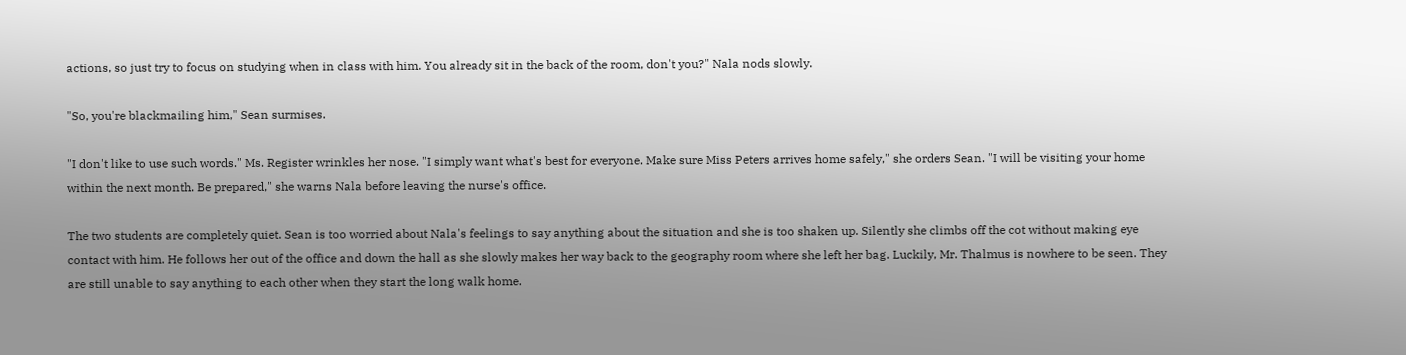actions, so just try to focus on studying when in class with him. You already sit in the back of the room, don't you?" Nala nods slowly.

"So, you're blackmailing him," Sean surmises.

"I don't like to use such words." Ms. Register wrinkles her nose. "I simply want what's best for everyone. Make sure Miss Peters arrives home safely," she orders Sean. "I will be visiting your home within the next month. Be prepared," she warns Nala before leaving the nurse's office.

The two students are completely quiet. Sean is too worried about Nala's feelings to say anything about the situation and she is too shaken up. Silently she climbs off the cot without making eye contact with him. He follows her out of the office and down the hall as she slowly makes her way back to the geography room where she left her bag. Luckily, Mr. Thalmus is nowhere to be seen. They are still unable to say anything to each other when they start the long walk home.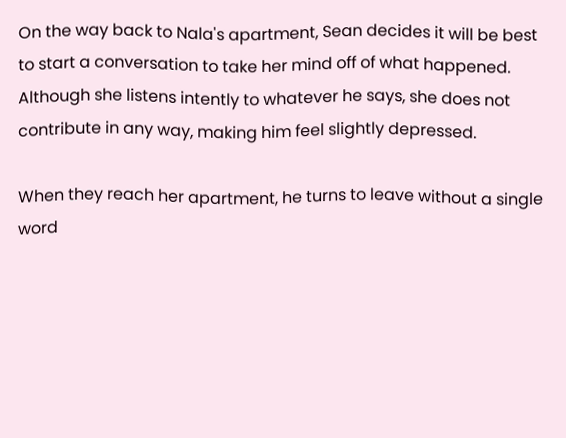On the way back to Nala's apartment, Sean decides it will be best to start a conversation to take her mind off of what happened. Although she listens intently to whatever he says, she does not contribute in any way, making him feel slightly depressed.

When they reach her apartment, he turns to leave without a single word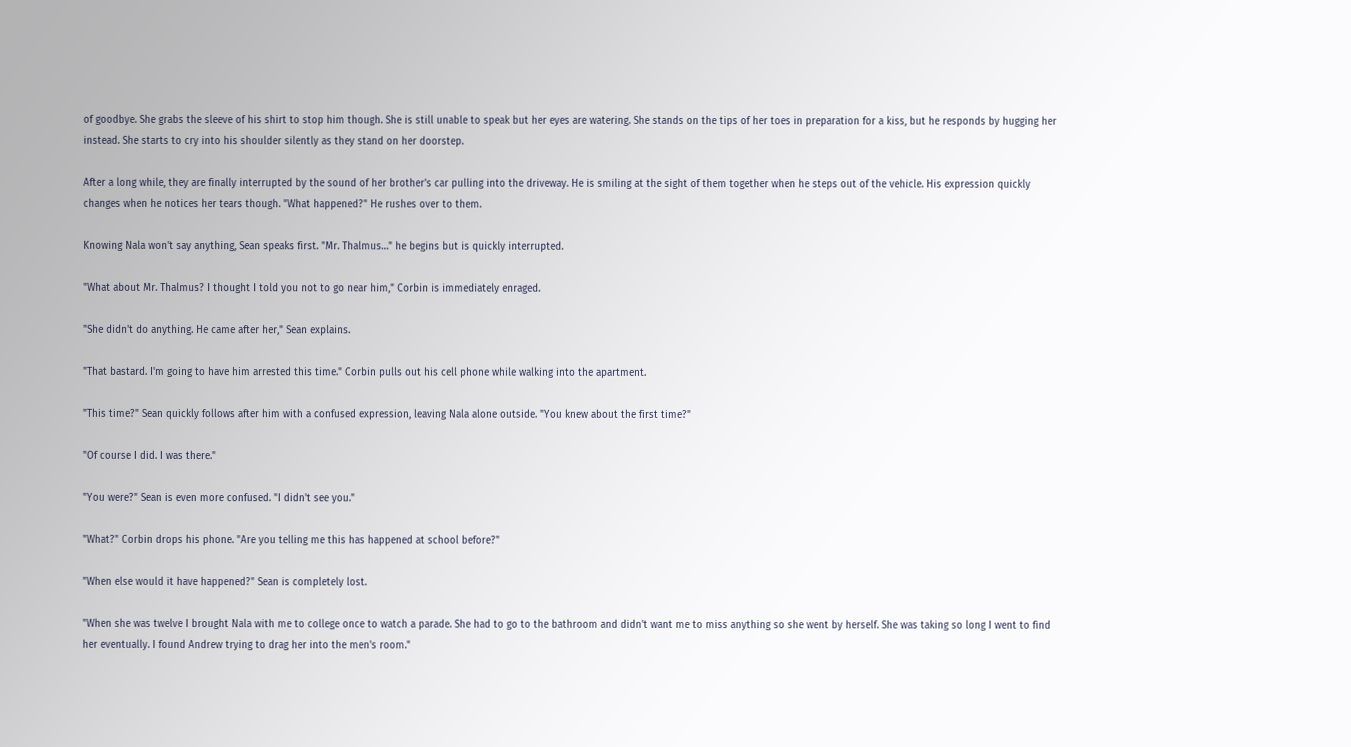of goodbye. She grabs the sleeve of his shirt to stop him though. She is still unable to speak but her eyes are watering. She stands on the tips of her toes in preparation for a kiss, but he responds by hugging her instead. She starts to cry into his shoulder silently as they stand on her doorstep.

After a long while, they are finally interrupted by the sound of her brother's car pulling into the driveway. He is smiling at the sight of them together when he steps out of the vehicle. His expression quickly changes when he notices her tears though. "What happened?" He rushes over to them.

Knowing Nala won't say anything, Sean speaks first. "Mr. Thalmus…" he begins but is quickly interrupted.

"What about Mr. Thalmus? I thought I told you not to go near him," Corbin is immediately enraged.

"She didn't do anything. He came after her," Sean explains.

"That bastard. I'm going to have him arrested this time." Corbin pulls out his cell phone while walking into the apartment.

"This time?" Sean quickly follows after him with a confused expression, leaving Nala alone outside. "You knew about the first time?"

"Of course I did. I was there."

"You were?" Sean is even more confused. "I didn't see you."

"What?" Corbin drops his phone. "Are you telling me this has happened at school before?"

"When else would it have happened?" Sean is completely lost.

"When she was twelve I brought Nala with me to college once to watch a parade. She had to go to the bathroom and didn't want me to miss anything so she went by herself. She was taking so long I went to find her eventually. I found Andrew trying to drag her into the men's room."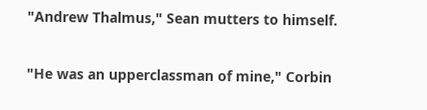"Andrew Thalmus," Sean mutters to himself.

"He was an upperclassman of mine," Corbin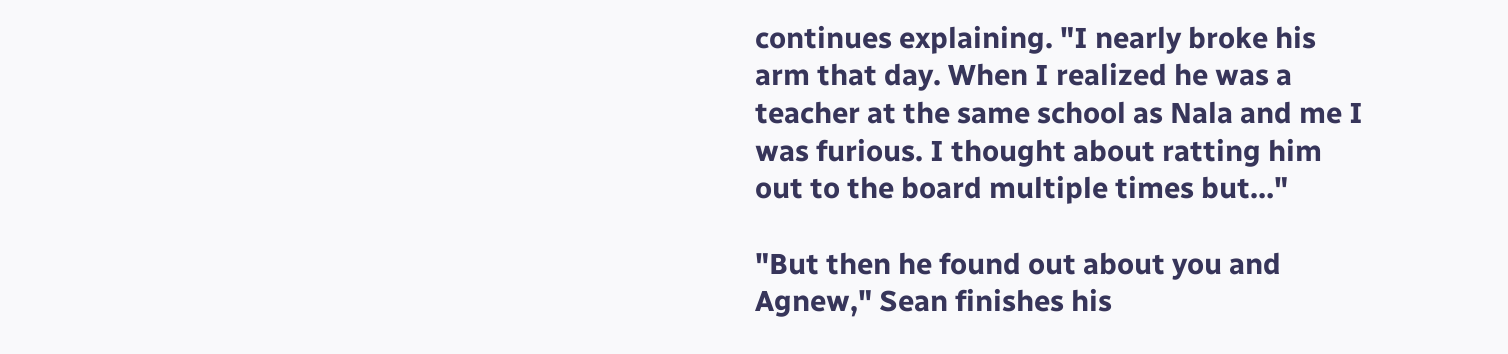continues explaining. "I nearly broke his arm that day. When I realized he was a teacher at the same school as Nala and me I was furious. I thought about ratting him out to the board multiple times but…"

"But then he found out about you and Agnew," Sean finishes his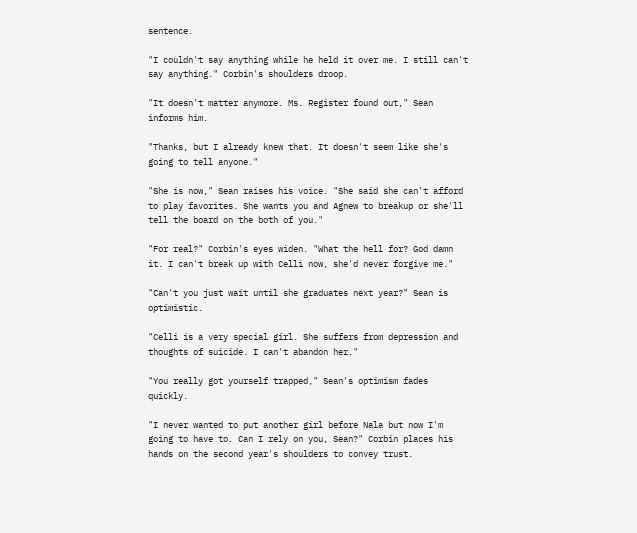sentence.

"I couldn't say anything while he held it over me. I still can't say anything." Corbin's shoulders droop.

"It doesn't matter anymore. Ms. Register found out," Sean informs him.

"Thanks, but I already knew that. It doesn't seem like she's going to tell anyone."

"She is now," Sean raises his voice. "She said she can't afford to play favorites. She wants you and Agnew to breakup or she'll tell the board on the both of you."

"For real?" Corbin's eyes widen. "What the hell for? God damn it. I can't break up with Celli now, she'd never forgive me."

"Can't you just wait until she graduates next year?" Sean is optimistic.

"Celli is a very special girl. She suffers from depression and thoughts of suicide. I can't abandon her."

"You really got yourself trapped," Sean's optimism fades quickly.

"I never wanted to put another girl before Nala but now I'm going to have to. Can I rely on you, Sean?" Corbin places his hands on the second year's shoulders to convey trust.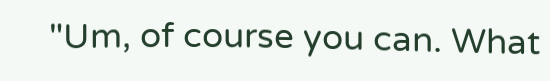"Um, of course you can. What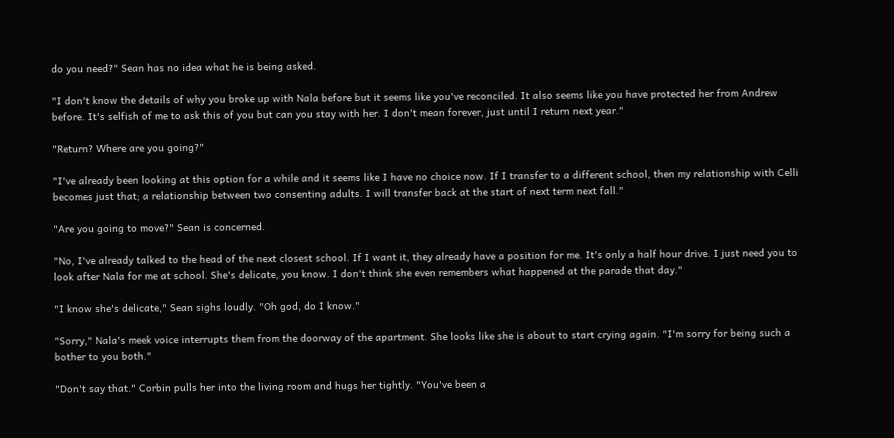do you need?" Sean has no idea what he is being asked.

"I don't know the details of why you broke up with Nala before but it seems like you've reconciled. It also seems like you have protected her from Andrew before. It's selfish of me to ask this of you but can you stay with her. I don't mean forever, just until I return next year."

"Return? Where are you going?"

"I've already been looking at this option for a while and it seems like I have no choice now. If I transfer to a different school, then my relationship with Celli becomes just that; a relationship between two consenting adults. I will transfer back at the start of next term next fall."

"Are you going to move?" Sean is concerned.

"No, I've already talked to the head of the next closest school. If I want it, they already have a position for me. It's only a half hour drive. I just need you to look after Nala for me at school. She's delicate, you know. I don't think she even remembers what happened at the parade that day."

"I know she's delicate," Sean sighs loudly. "Oh god, do I know."

"Sorry," Nala's meek voice interrupts them from the doorway of the apartment. She looks like she is about to start crying again. "I'm sorry for being such a bother to you both."

"Don't say that." Corbin pulls her into the living room and hugs her tightly. "You've been a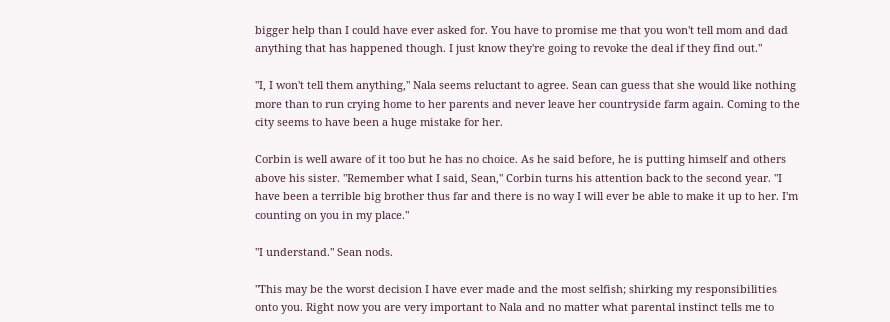bigger help than I could have ever asked for. You have to promise me that you won't tell mom and dad anything that has happened though. I just know they're going to revoke the deal if they find out."

"I, I won't tell them anything," Nala seems reluctant to agree. Sean can guess that she would like nothing more than to run crying home to her parents and never leave her countryside farm again. Coming to the city seems to have been a huge mistake for her.

Corbin is well aware of it too but he has no choice. As he said before, he is putting himself and others above his sister. "Remember what I said, Sean," Corbin turns his attention back to the second year. "I have been a terrible big brother thus far and there is no way I will ever be able to make it up to her. I'm counting on you in my place."

"I understand." Sean nods.

"This may be the worst decision I have ever made and the most selfish; shirking my responsibilities onto you. Right now you are very important to Nala and no matter what parental instinct tells me to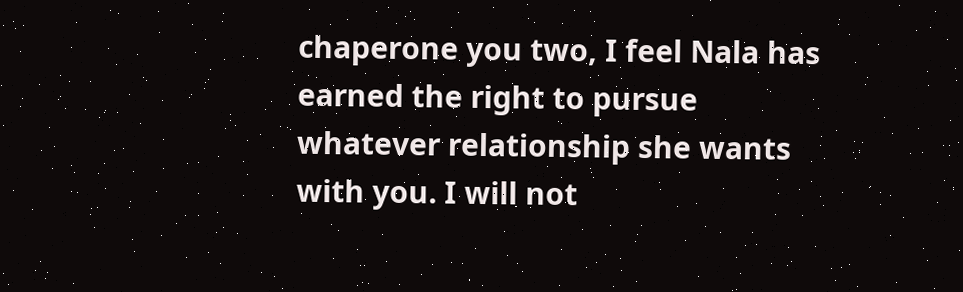chaperone you two, I feel Nala has earned the right to pursue whatever relationship she wants with you. I will not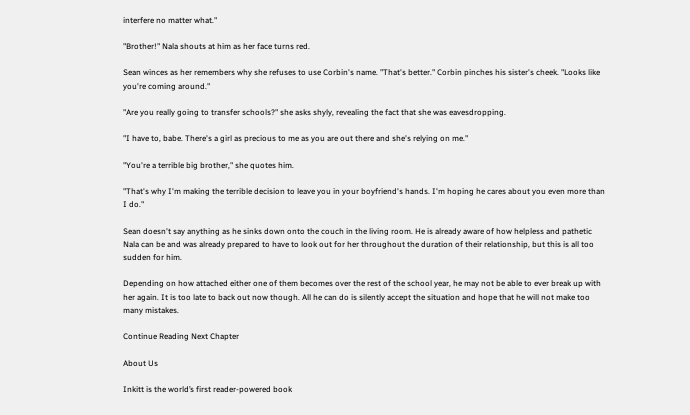interfere no matter what."

"Brother!" Nala shouts at him as her face turns red.

Sean winces as her remembers why she refuses to use Corbin's name. "That's better." Corbin pinches his sister's cheek. "Looks like you're coming around."

"Are you really going to transfer schools?" she asks shyly, revealing the fact that she was eavesdropping.

"I have to, babe. There's a girl as precious to me as you are out there and she's relying on me."

"You're a terrible big brother," she quotes him.

"That's why I'm making the terrible decision to leave you in your boyfriend's hands. I'm hoping he cares about you even more than I do."

Sean doesn't say anything as he sinks down onto the couch in the living room. He is already aware of how helpless and pathetic Nala can be and was already prepared to have to look out for her throughout the duration of their relationship, but this is all too sudden for him.

Depending on how attached either one of them becomes over the rest of the school year, he may not be able to ever break up with her again. It is too late to back out now though. All he can do is silently accept the situation and hope that he will not make too many mistakes.

Continue Reading Next Chapter

About Us

Inkitt is the world’s first reader-powered book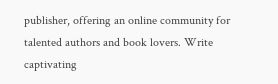publisher, offering an online community for talented authors and book lovers. Write captivating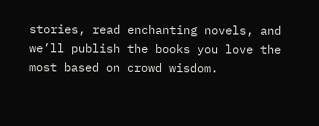stories, read enchanting novels, and we’ll publish the books you love the most based on crowd wisdom.